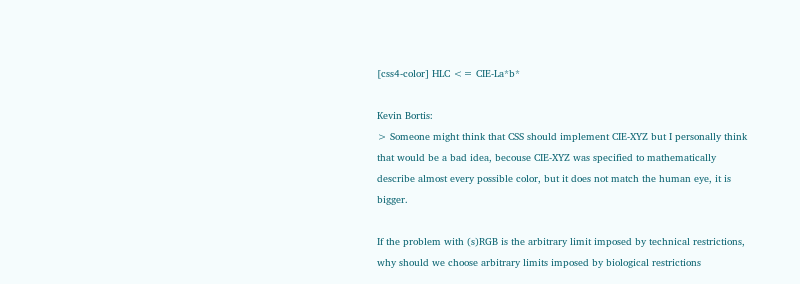[css4-color] HLC <= CIE-La*b*

Kevin Bortis:
> Someone might think that CSS should implement CIE-XYZ but I personally think that would be a bad idea, becouse CIE-XYZ was specified to mathematically describe almost every possible color, but it does not match the human eye, it is bigger.

If the problem with (s)RGB is the arbitrary limit imposed by technical restrictions, why should we choose arbitrary limits imposed by biological restrictions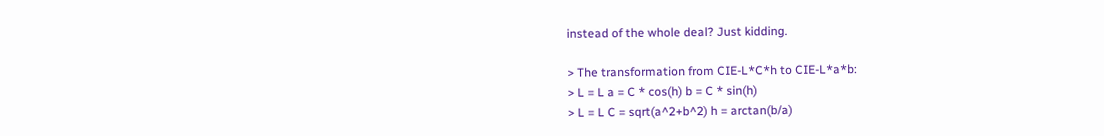instead of the whole deal? Just kidding.

> The transformation from CIE-L*C*h to CIE-L*a*b:
> L = L a = C * cos(h) b = C * sin(h)
> L = L C = sqrt(a^2+b^2) h = arctan(b/a)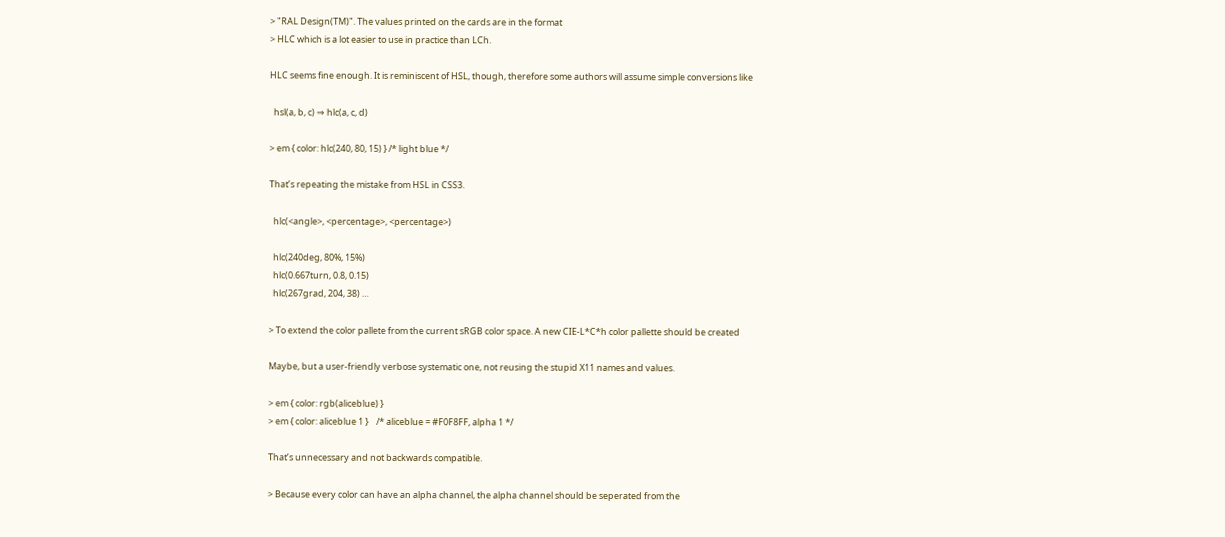> "RAL Design(TM)". The values printed on the cards are in the format
> HLC which is a lot easier to use in practice than LCh.

HLC seems fine enough. It is reminiscent of HSL, though, therefore some authors will assume simple conversions like

  hsl(a, b, c) ⇒ hlc(a, c, d)

> em { color: hlc(240, 80, 15) } /* light blue */

That’s repeating the mistake from HSL in CSS3.

  hlc(<angle>, <percentage>, <percentage>)

  hlc(240deg, 80%, 15%)
  hlc(0.667turn, 0.8, 0.15)
  hlc(267grad, 204, 38) …

> To extend the color pallete from the current sRGB color space. A new CIE-L*C*h color pallette should be created

Maybe, but a user-friendly verbose systematic one, not reusing the stupid X11 names and values.

> em { color: rgb(aliceblue) }
> em { color: aliceblue 1 }    /* aliceblue = #F0F8FF, alpha 1 */

That’s unnecessary and not backwards compatible.

> Because every color can have an alpha channel, the alpha channel should be seperated from the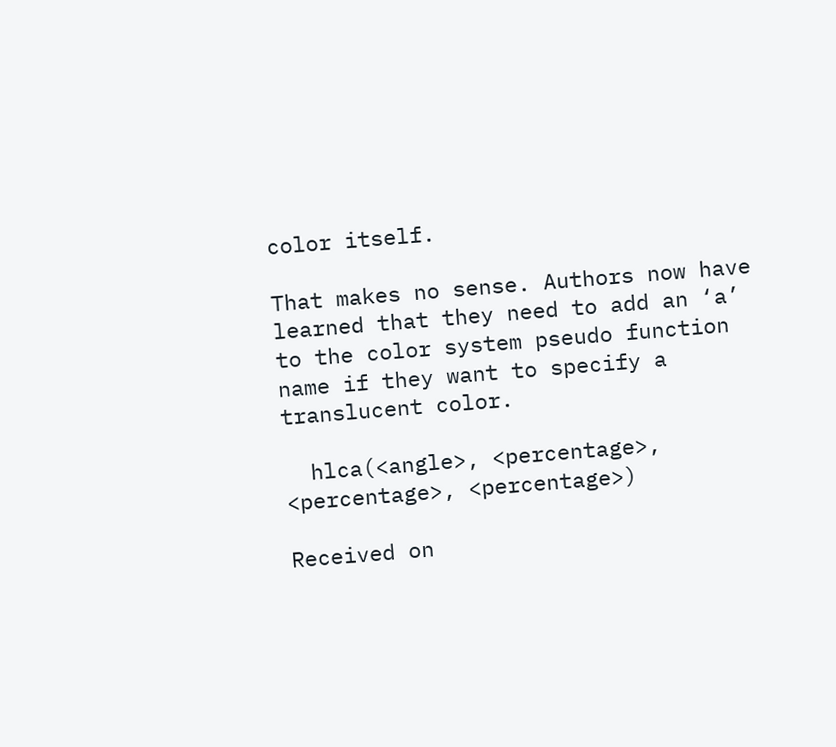color itself.

That makes no sense. Authors now have learned that they need to add an ‘a’ to the color system pseudo function name if they want to specify a translucent color.

  hlca(<angle>, <percentage>, <percentage>, <percentage>)

Received on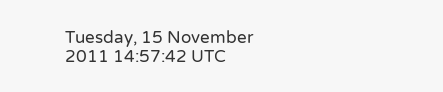Tuesday, 15 November 2011 14:57:42 UTC